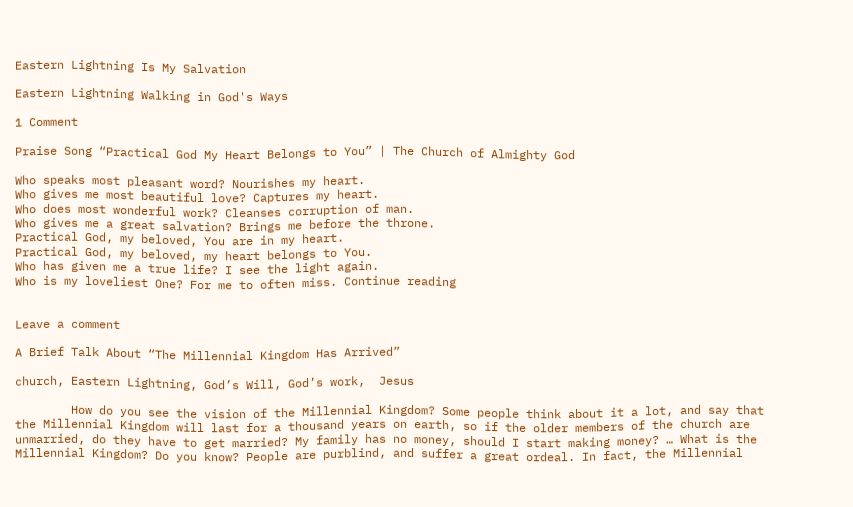Eastern Lightning Is My Salvation

Eastern Lightning Walking in God's Ways

1 Comment

Praise Song “Practical God My Heart Belongs to You” | The Church of Almighty God

Who speaks most pleasant word? Nourishes my heart.
Who gives me most beautiful love? Captures my heart.
Who does most wonderful work? Cleanses corruption of man.
Who gives me a great salvation? Brings me before the throne.
Practical God, my beloved, You are in my heart.
Practical God, my beloved, my heart belongs to You.
Who has given me a true life? I see the light again.
Who is my loveliest One? For me to often miss. Continue reading


Leave a comment

A Brief Talk About “The Millennial Kingdom Has Arrived”

church, Eastern Lightning, God’s Will, God’s work,  Jesus

        How do you see the vision of the Millennial Kingdom? Some people think about it a lot, and say that the Millennial Kingdom will last for a thousand years on earth, so if the older members of the church are unmarried, do they have to get married? My family has no money, should I start making money? … What is the Millennial Kingdom? Do you know? People are purblind, and suffer a great ordeal. In fact, the Millennial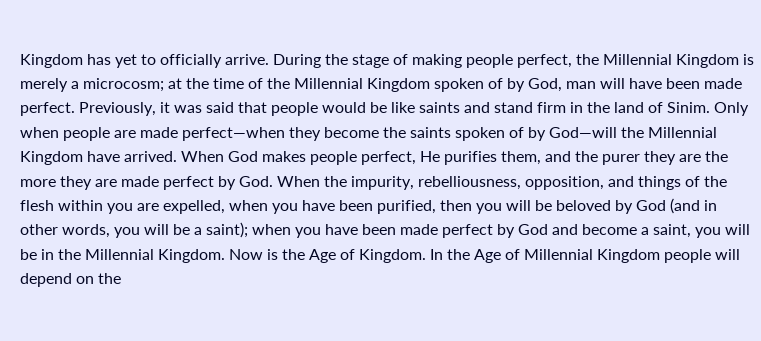Kingdom has yet to officially arrive. During the stage of making people perfect, the Millennial Kingdom is merely a microcosm; at the time of the Millennial Kingdom spoken of by God, man will have been made perfect. Previously, it was said that people would be like saints and stand firm in the land of Sinim. Only when people are made perfect—when they become the saints spoken of by God—will the Millennial Kingdom have arrived. When God makes people perfect, He purifies them, and the purer they are the more they are made perfect by God. When the impurity, rebelliousness, opposition, and things of the flesh within you are expelled, when you have been purified, then you will be beloved by God (and in other words, you will be a saint); when you have been made perfect by God and become a saint, you will be in the Millennial Kingdom. Now is the Age of Kingdom. In the Age of Millennial Kingdom people will depend on the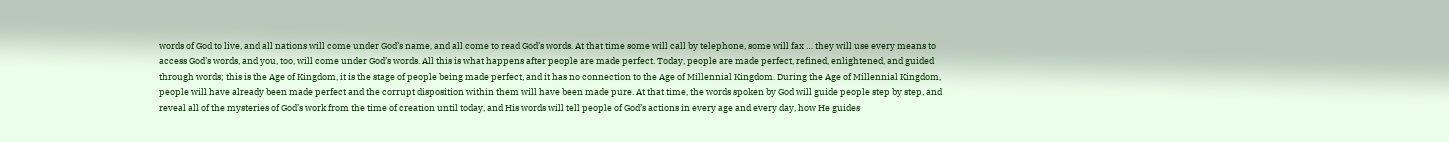words of God to live, and all nations will come under God’s name, and all come to read God’s words. At that time some will call by telephone, some will fax … they will use every means to access God’s words, and you, too, will come under God’s words. All this is what happens after people are made perfect. Today, people are made perfect, refined, enlightened, and guided through words; this is the Age of Kingdom, it is the stage of people being made perfect, and it has no connection to the Age of Millennial Kingdom. During the Age of Millennial Kingdom, people will have already been made perfect and the corrupt disposition within them will have been made pure. At that time, the words spoken by God will guide people step by step, and reveal all of the mysteries of God’s work from the time of creation until today, and His words will tell people of God’s actions in every age and every day, how He guides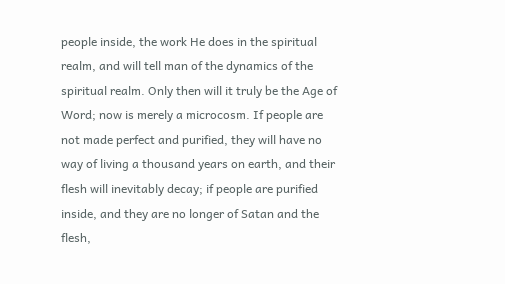people inside, the work He does in the spiritual realm, and will tell man of the dynamics of the spiritual realm. Only then will it truly be the Age of Word; now is merely a microcosm. If people are not made perfect and purified, they will have no way of living a thousand years on earth, and their flesh will inevitably decay; if people are purified inside, and they are no longer of Satan and the flesh,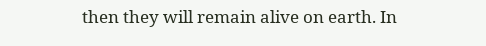then they will remain alive on earth. In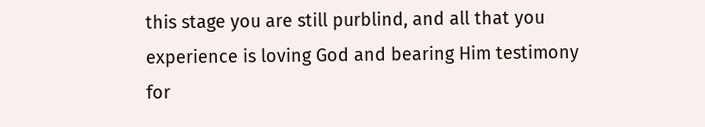this stage you are still purblind, and all that you experience is loving God and bearing Him testimony for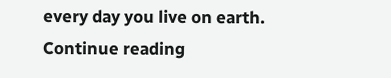every day you live on earth. Continue reading